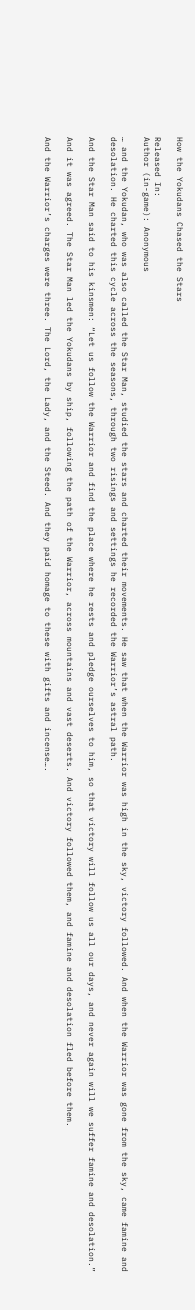How the Yokudans Chased the Stars

Released In:
Author (in-game): Anonymous

… and the Yokudan, who was also called the Star Man, studied the stars and charted their movements. He saw that when the Warrior was high in the sky, victory followed. And when the Warrior was gone from the sky, came famine and desolation. He charted this cycle across the seasons, through two risings and settings he recorded the Warrior’s astral path.

And the Star Man said to his kinsmen: “Let us follow the Warrior and find the place where he rests and pledge ourselves to him, so that victory will follow us all our days, and never again will we suffer famine and desolation.”

And it was agreed. The Star Man led the Yokudans by ship, following the path of the Warrior, across mountains and vast deserts. And victory followed them, and famine and desolation fled before them.

And the Warrior’s charges were three. The Lord, the Lady, and the Steed. And they paid homage to these with gifts and incense….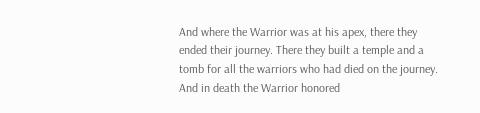And where the Warrior was at his apex, there they ended their journey. There they built a temple and a tomb for all the warriors who had died on the journey. And in death the Warrior honored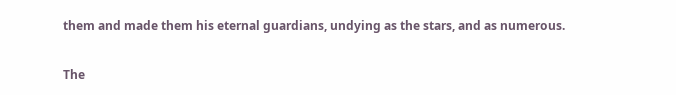them and made them his eternal guardians, undying as the stars, and as numerous.

The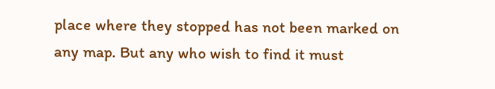place where they stopped has not been marked on any map. But any who wish to find it must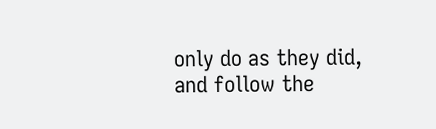only do as they did, and follow the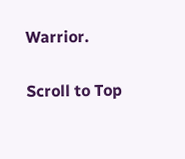Warrior.

Scroll to Top